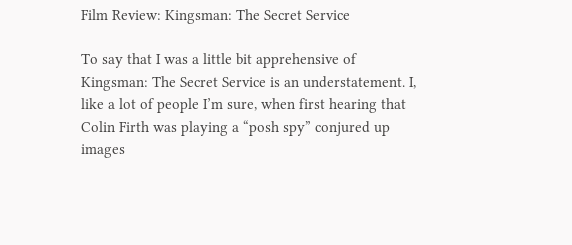Film Review: Kingsman: The Secret Service

To say that I was a little bit apprehensive of Kingsman: The Secret Service is an understatement. I, like a lot of people I’m sure, when first hearing that Colin Firth was playing a “posh spy” conjured up images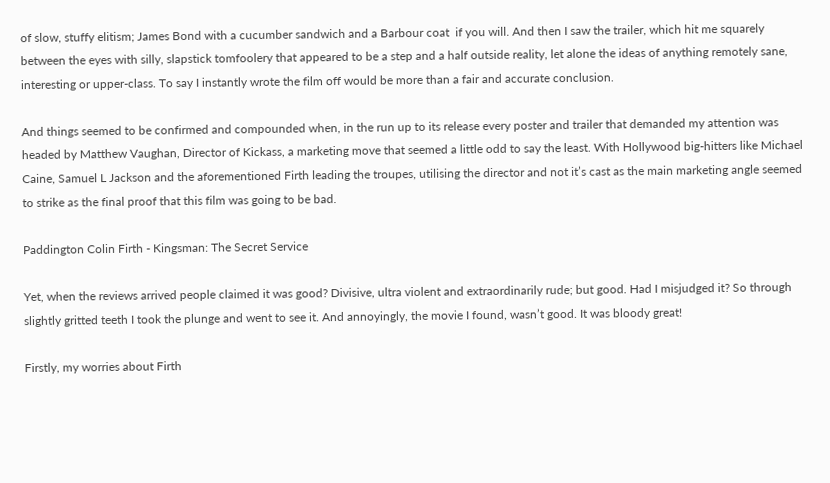of slow, stuffy elitism; James Bond with a cucumber sandwich and a Barbour coat  if you will. And then I saw the trailer, which hit me squarely between the eyes with silly, slapstick tomfoolery that appeared to be a step and a half outside reality, let alone the ideas of anything remotely sane, interesting or upper-class. To say I instantly wrote the film off would be more than a fair and accurate conclusion.

And things seemed to be confirmed and compounded when, in the run up to its release every poster and trailer that demanded my attention was headed by Matthew Vaughan, Director of Kickass, a marketing move that seemed a little odd to say the least. With Hollywood big-hitters like Michael Caine, Samuel L Jackson and the aforementioned Firth leading the troupes, utilising the director and not it’s cast as the main marketing angle seemed to strike as the final proof that this film was going to be bad.

Paddington Colin Firth - Kingsman: The Secret Service

Yet, when the reviews arrived people claimed it was good? Divisive, ultra violent and extraordinarily rude; but good. Had I misjudged it? So through slightly gritted teeth I took the plunge and went to see it. And annoyingly, the movie I found, wasn’t good. It was bloody great!

Firstly, my worries about Firth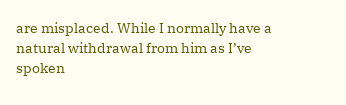are misplaced. While I normally have a natural withdrawal from him as I’ve spoken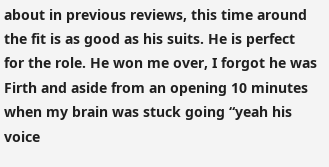about in previous reviews, this time around the fit is as good as his suits. He is perfect for the role. He won me over, I forgot he was Firth and aside from an opening 10 minutes when my brain was stuck going “yeah his voice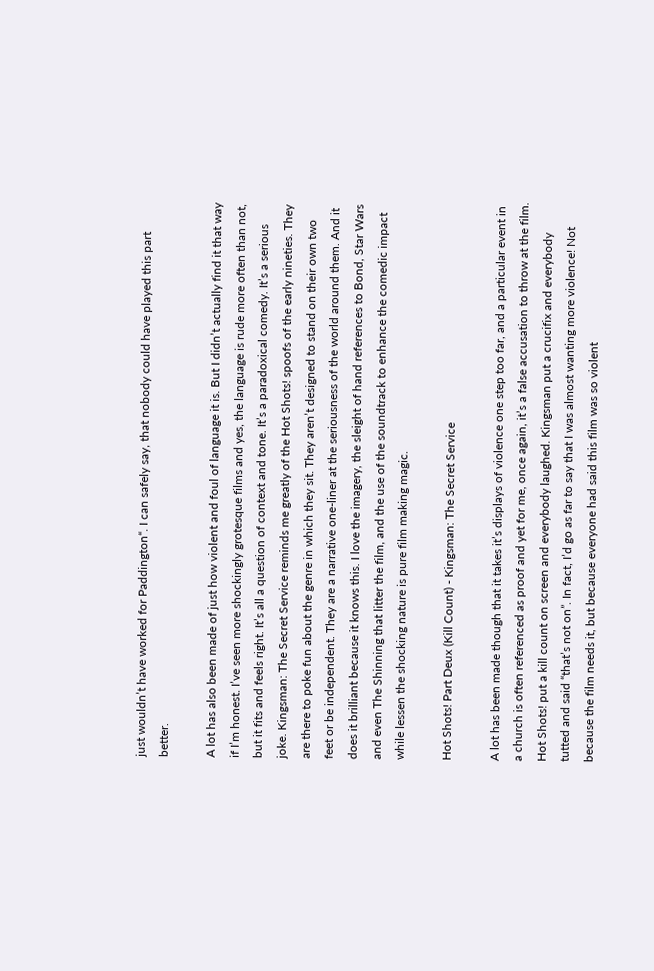just wouldn’t have worked for Paddington“. I can safely say, that nobody could have played this part better.

A lot has also been made of just how violent and foul of language it is. But I didn’t actually find it that way if I’m honest. I’ve seen more shockingly grotesque films and yes, the language is rude more often than not, but it fits and feels right. It’s all a question of context and tone. It’s a paradoxical comedy. It’s a serious joke. Kingsman: The Secret Service reminds me greatly of the Hot Shots! spoofs of the early nineties. They are there to poke fun about the genre in which they sit. They aren’t designed to stand on their own two feet or be independent. They are a narrative one-liner at the seriousness of the world around them. And it does it brilliant because it knows this. I love the imagery, the sleight of hand references to Bond, Star Wars and even The Shinning that litter the film, and the use of the soundtrack to enhance the comedic impact while lessen the shocking nature is pure film making magic.

Hot Shots! Part Deux (Kill Count) - Kingsman: The Secret Service

A lot has been made though that it takes it’s displays of violence one step too far, and a particular event in a church is often referenced as proof and yet for me, once again, it’s a false accusation to throw at the film. Hot Shots! put a kill count on screen and everybody laughed. Kingsman put a crucifix and everybody tutted and said “that’s not on”. In fact, I’d go as far to say that I was almost wanting more violence! Not because the film needs it, but because everyone had said this film was so violent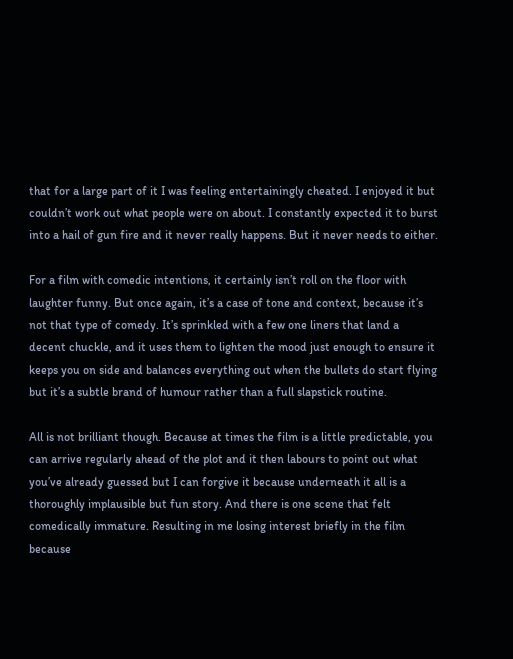that for a large part of it I was feeling entertainingly cheated. I enjoyed it but couldn’t work out what people were on about. I constantly expected it to burst into a hail of gun fire and it never really happens. But it never needs to either.

For a film with comedic intentions, it certainly isn’t roll on the floor with laughter funny. But once again, it’s a case of tone and context, because it’s not that type of comedy. It’s sprinkled with a few one liners that land a decent chuckle, and it uses them to lighten the mood just enough to ensure it keeps you on side and balances everything out when the bullets do start flying but it’s a subtle brand of humour rather than a full slapstick routine.

All is not brilliant though. Because at times the film is a little predictable, you can arrive regularly ahead of the plot and it then labours to point out what you’ve already guessed but I can forgive it because underneath it all is a thoroughly implausible but fun story. And there is one scene that felt comedically immature. Resulting in me losing interest briefly in the film because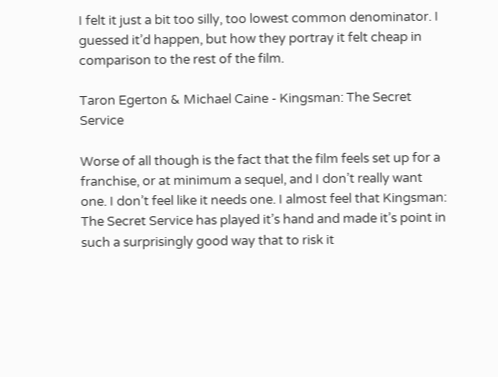I felt it just a bit too silly, too lowest common denominator. I guessed it’d happen, but how they portray it felt cheap in comparison to the rest of the film.

Taron Egerton & Michael Caine - Kingsman: The Secret Service

Worse of all though is the fact that the film feels set up for a franchise, or at minimum a sequel, and I don’t really want one. I don’t feel like it needs one. I almost feel that Kingsman: The Secret Service has played it’s hand and made it’s point in such a surprisingly good way that to risk it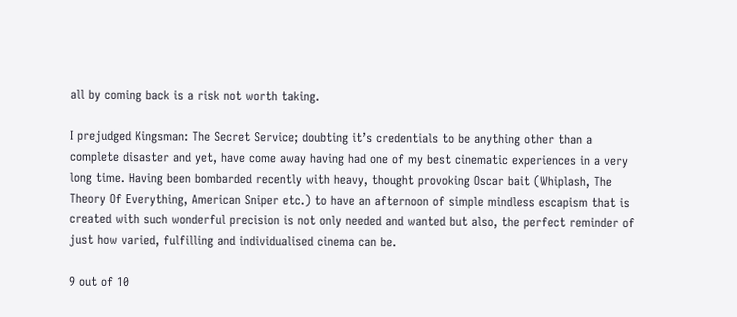all by coming back is a risk not worth taking.

I prejudged Kingsman: The Secret Service; doubting it’s credentials to be anything other than a complete disaster and yet, have come away having had one of my best cinematic experiences in a very long time. Having been bombarded recently with heavy, thought provoking Oscar bait (Whiplash, The Theory Of Everything, American Sniper etc.) to have an afternoon of simple mindless escapism that is created with such wonderful precision is not only needed and wanted but also, the perfect reminder of just how varied, fulfilling and individualised cinema can be.

9 out of 10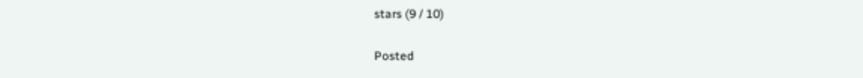stars (9 / 10)

Posted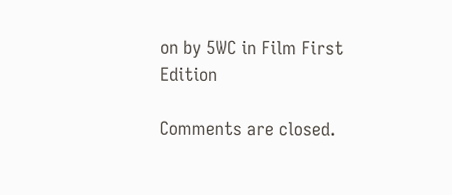on by 5WC in Film First Edition

Comments are closed.